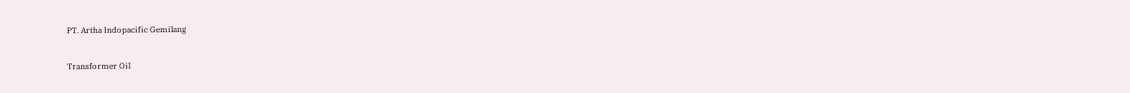PT. Artha Indopacific Gemilang

Transformer Oil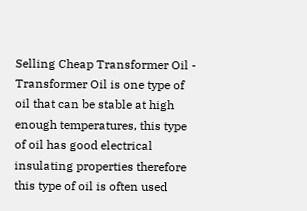Selling Cheap Transformer Oil - Transformer Oil is one type of oil that can be stable at high enough temperatures, this type of oil has good electrical insulating properties therefore this type of oil is often used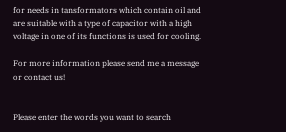for needs in tansformators which contain oil and are suitable with a type of capacitor with a high voltage in one of its functions is used for cooling.

For more information please send me a message or contact us!


Please enter the words you want to search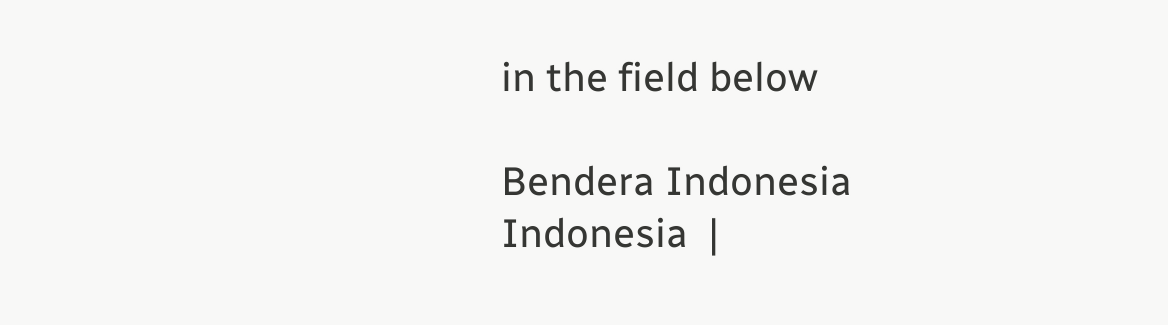in the field below

Bendera Indonesia Indonesia  |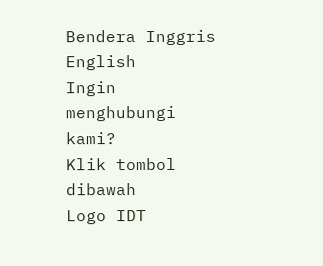Bendera Inggris English
Ingin menghubungi kami?
Klik tombol dibawah
Logo IDT